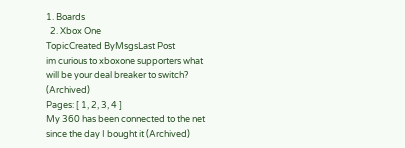1. Boards
  2. Xbox One
TopicCreated ByMsgsLast Post
im curious to xboxone supporters what will be your deal breaker to switch? (Archived)
Pages: [ 1, 2, 3, 4 ]
My 360 has been connected to the net since the day I bought it (Archived)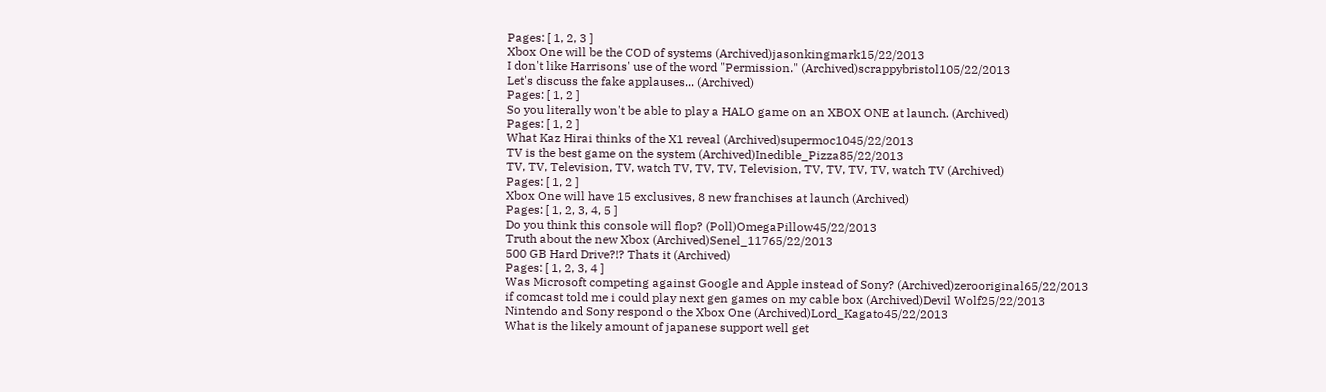Pages: [ 1, 2, 3 ]
Xbox One will be the COD of systems (Archived)jasonkingmark15/22/2013
I don't like Harrisons' use of the word "Permission." (Archived)scrappybristol105/22/2013
Let's discuss the fake applauses... (Archived)
Pages: [ 1, 2 ]
So you literally won't be able to play a HALO game on an XBOX ONE at launch. (Archived)
Pages: [ 1, 2 ]
What Kaz Hirai thinks of the X1 reveal (Archived)supermoc1045/22/2013
TV is the best game on the system (Archived)Inedible_Pizza85/22/2013
TV, TV, Television, TV, watch TV, TV, TV, Television, TV, TV, TV, TV, watch TV (Archived)
Pages: [ 1, 2 ]
Xbox One will have 15 exclusives, 8 new franchises at launch (Archived)
Pages: [ 1, 2, 3, 4, 5 ]
Do you think this console will flop? (Poll)OmegaPillow45/22/2013
Truth about the new Xbox (Archived)Senel_11765/22/2013
500 GB Hard Drive?!? Thats it (Archived)
Pages: [ 1, 2, 3, 4 ]
Was Microsoft competing against Google and Apple instead of Sony? (Archived)zerooriginal65/22/2013
if comcast told me i could play next gen games on my cable box (Archived)Devil Wolf25/22/2013
Nintendo and Sony respond o the Xbox One (Archived)Lord_Kagato45/22/2013
What is the likely amount of japanese support well get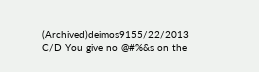(Archived)deimos9155/22/2013
C/D You give no @#%&s on the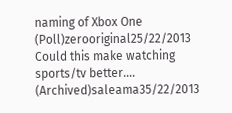naming of Xbox One (Poll)zerooriginal25/22/2013
Could this make watching sports/tv better.... (Archived)saleama35/22/2013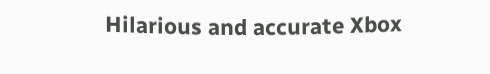Hilarious and accurate Xbox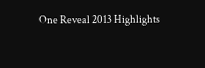One Reveal 2013 Highlights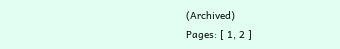(Archived)
Pages: [ 1, 2 ]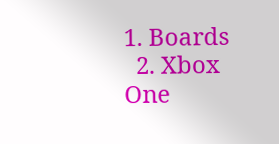1. Boards
  2. Xbox One